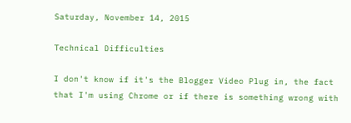Saturday, November 14, 2015

Technical Difficulties

I don't know if it's the Blogger Video Plug in, the fact that I'm using Chrome or if there is something wrong with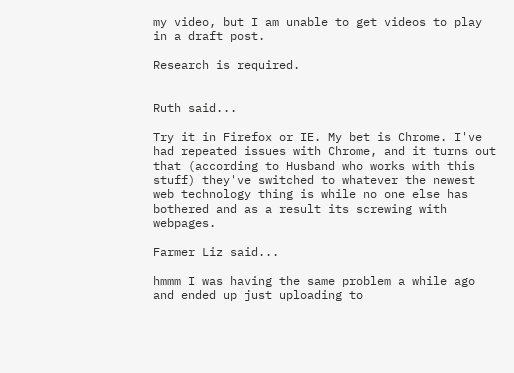my video, but I am unable to get videos to play in a draft post.

Research is required.


Ruth said...

Try it in Firefox or IE. My bet is Chrome. I've had repeated issues with Chrome, and it turns out that (according to Husband who works with this stuff) they've switched to whatever the newest web technology thing is while no one else has bothered and as a result its screwing with webpages.

Farmer Liz said...

hmmm I was having the same problem a while ago and ended up just uploading to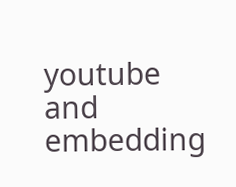youtube and embedding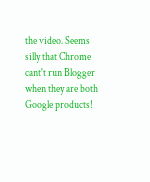the video. Seems silly that Chrome cant't run Blogger when they are both Google products!